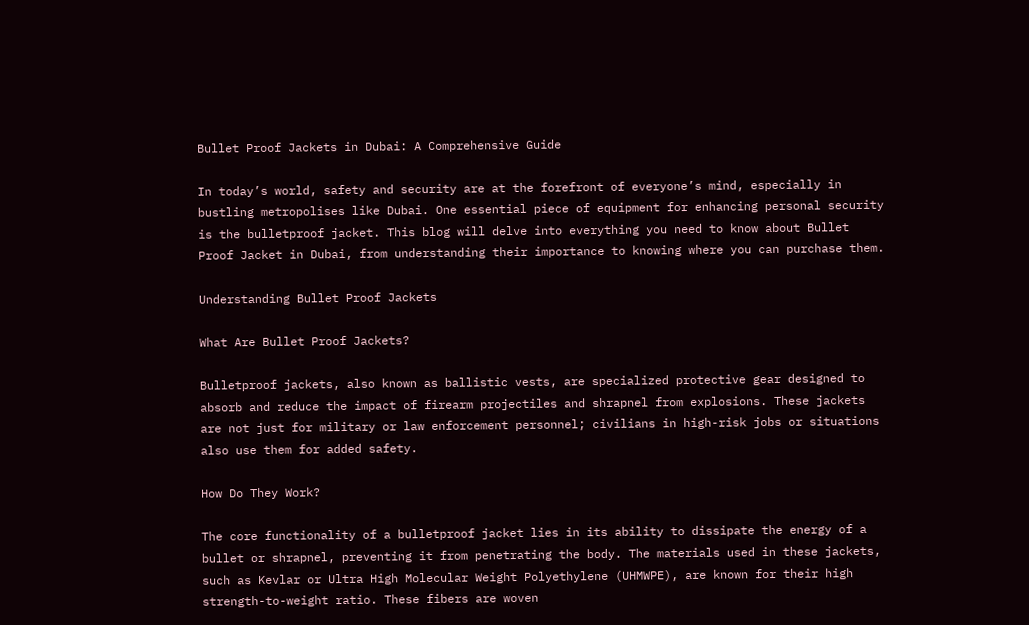Bullet Proof Jackets in Dubai: A Comprehensive Guide

In today’s world, safety and security are at the forefront of everyone’s mind, especially in bustling metropolises like Dubai. One essential piece of equipment for enhancing personal security is the bulletproof jacket. This blog will delve into everything you need to know about Bullet Proof Jacket in Dubai, from understanding their importance to knowing where you can purchase them.

Understanding Bullet Proof Jackets

What Are Bullet Proof Jackets?

Bulletproof jackets, also known as ballistic vests, are specialized protective gear designed to absorb and reduce the impact of firearm projectiles and shrapnel from explosions. These jackets are not just for military or law enforcement personnel; civilians in high-risk jobs or situations also use them for added safety.

How Do They Work?

The core functionality of a bulletproof jacket lies in its ability to dissipate the energy of a bullet or shrapnel, preventing it from penetrating the body. The materials used in these jackets, such as Kevlar or Ultra High Molecular Weight Polyethylene (UHMWPE), are known for their high strength-to-weight ratio. These fibers are woven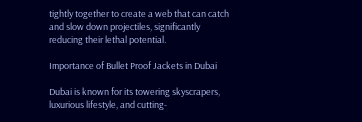tightly together to create a web that can catch and slow down projectiles, significantly reducing their lethal potential.

Importance of Bullet Proof Jackets in Dubai

Dubai is known for its towering skyscrapers, luxurious lifestyle, and cutting-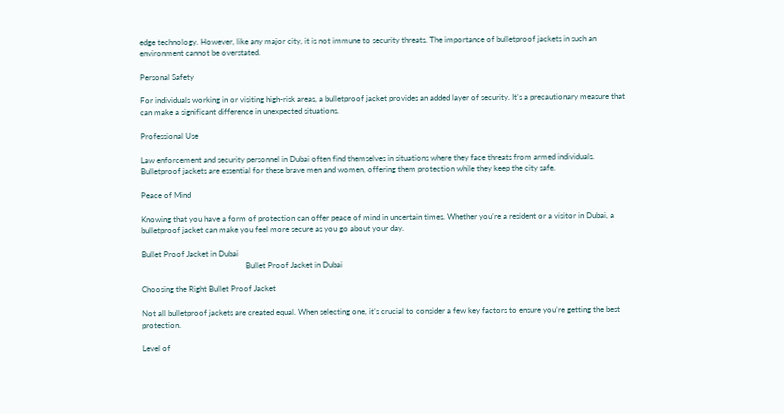edge technology. However, like any major city, it is not immune to security threats. The importance of bulletproof jackets in such an environment cannot be overstated.

Personal Safety

For individuals working in or visiting high-risk areas, a bulletproof jacket provides an added layer of security. It’s a precautionary measure that can make a significant difference in unexpected situations.

Professional Use

Law enforcement and security personnel in Dubai often find themselves in situations where they face threats from armed individuals. Bulletproof jackets are essential for these brave men and women, offering them protection while they keep the city safe.

Peace of Mind

Knowing that you have a form of protection can offer peace of mind in uncertain times. Whether you’re a resident or a visitor in Dubai, a bulletproof jacket can make you feel more secure as you go about your day.

Bullet Proof Jacket in Dubai
                                                    Bullet Proof Jacket in Dubai

Choosing the Right Bullet Proof Jacket

Not all bulletproof jackets are created equal. When selecting one, it’s crucial to consider a few key factors to ensure you’re getting the best protection.

Level of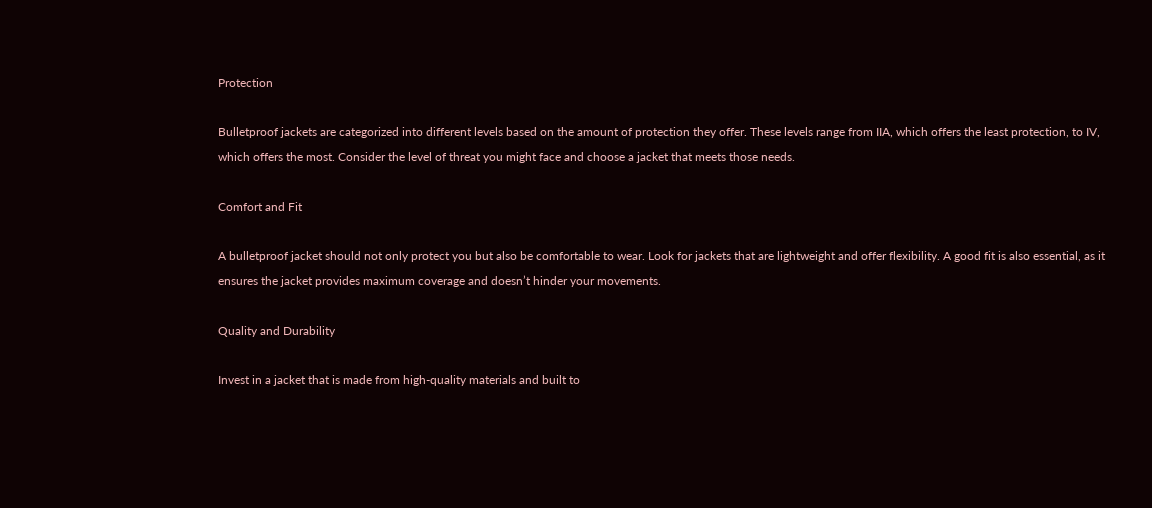Protection

Bulletproof jackets are categorized into different levels based on the amount of protection they offer. These levels range from IIA, which offers the least protection, to IV, which offers the most. Consider the level of threat you might face and choose a jacket that meets those needs.

Comfort and Fit

A bulletproof jacket should not only protect you but also be comfortable to wear. Look for jackets that are lightweight and offer flexibility. A good fit is also essential, as it ensures the jacket provides maximum coverage and doesn’t hinder your movements.

Quality and Durability

Invest in a jacket that is made from high-quality materials and built to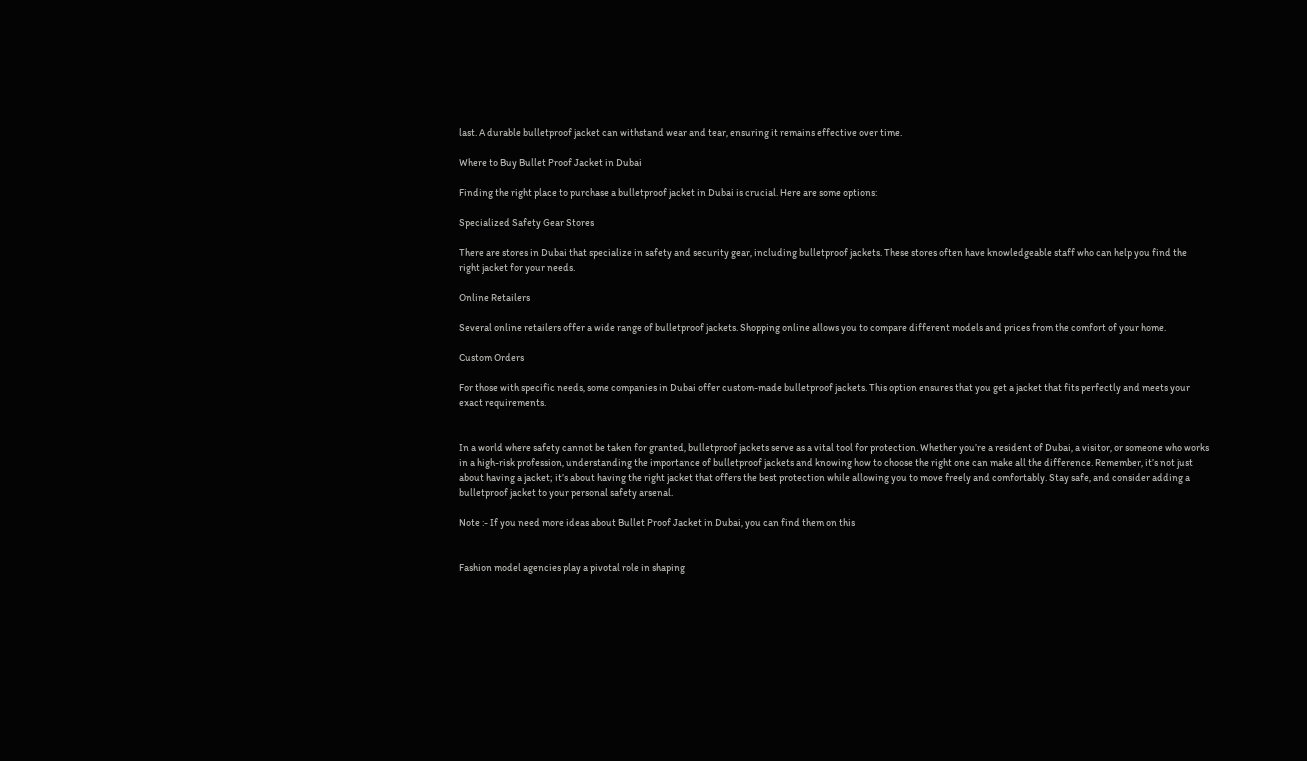last. A durable bulletproof jacket can withstand wear and tear, ensuring it remains effective over time.

Where to Buy Bullet Proof Jacket in Dubai

Finding the right place to purchase a bulletproof jacket in Dubai is crucial. Here are some options:

Specialized Safety Gear Stores

There are stores in Dubai that specialize in safety and security gear, including bulletproof jackets. These stores often have knowledgeable staff who can help you find the right jacket for your needs.

Online Retailers

Several online retailers offer a wide range of bulletproof jackets. Shopping online allows you to compare different models and prices from the comfort of your home.

Custom Orders

For those with specific needs, some companies in Dubai offer custom-made bulletproof jackets. This option ensures that you get a jacket that fits perfectly and meets your exact requirements.


In a world where safety cannot be taken for granted, bulletproof jackets serve as a vital tool for protection. Whether you’re a resident of Dubai, a visitor, or someone who works in a high-risk profession, understanding the importance of bulletproof jackets and knowing how to choose the right one can make all the difference. Remember, it’s not just about having a jacket; it’s about having the right jacket that offers the best protection while allowing you to move freely and comfortably. Stay safe, and consider adding a bulletproof jacket to your personal safety arsenal.

Note :- If you need more ideas about Bullet Proof Jacket in Dubai, you can find them on this


Fashion model agencies play a pivotal role in shaping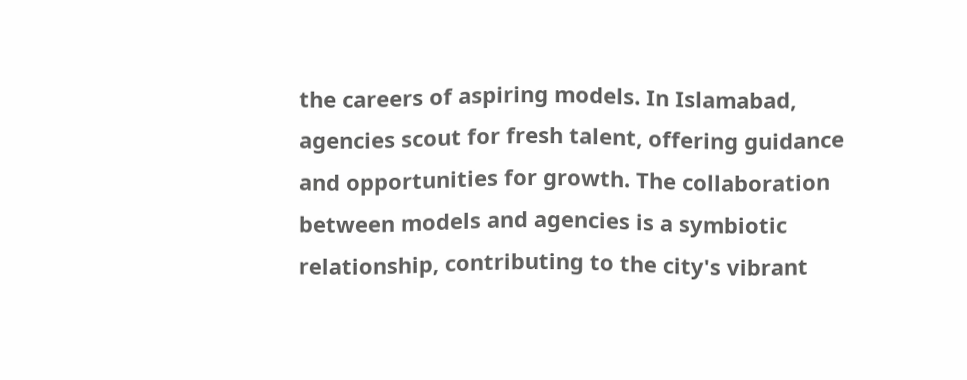the careers of aspiring models. In Islamabad, agencies scout for fresh talent, offering guidance and opportunities for growth. The collaboration between models and agencies is a symbiotic relationship, contributing to the city's vibrant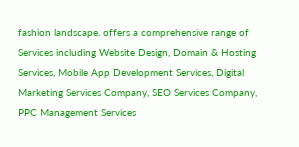fashion landscape. offers a comprehensive range of Services including Website Design, Domain & Hosting Services, Mobile App Development Services, Digital Marketing Services Company, SEO Services Company, PPC Management Services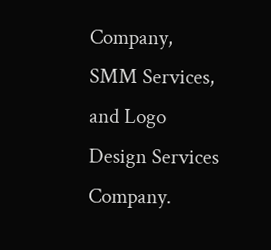Company, SMM Services, and Logo Design Services Company.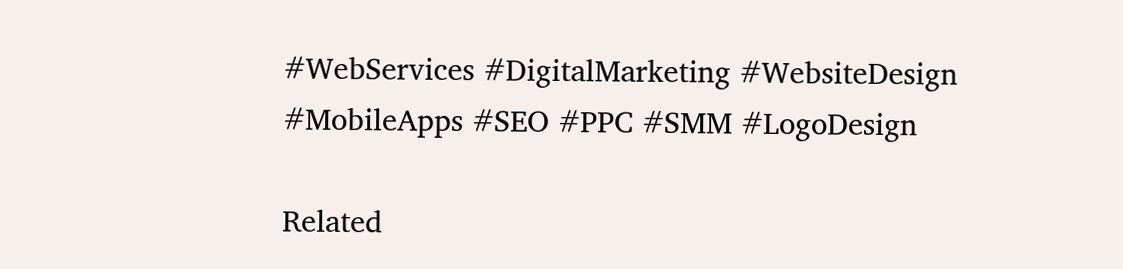#WebServices #DigitalMarketing #WebsiteDesign #MobileApps #SEO #PPC #SMM #LogoDesign

Related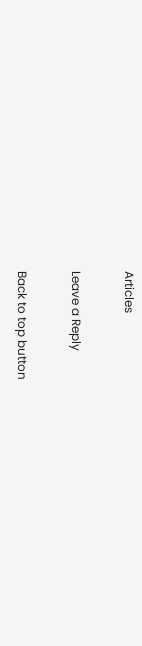Articles

Leave a Reply

Back to top button